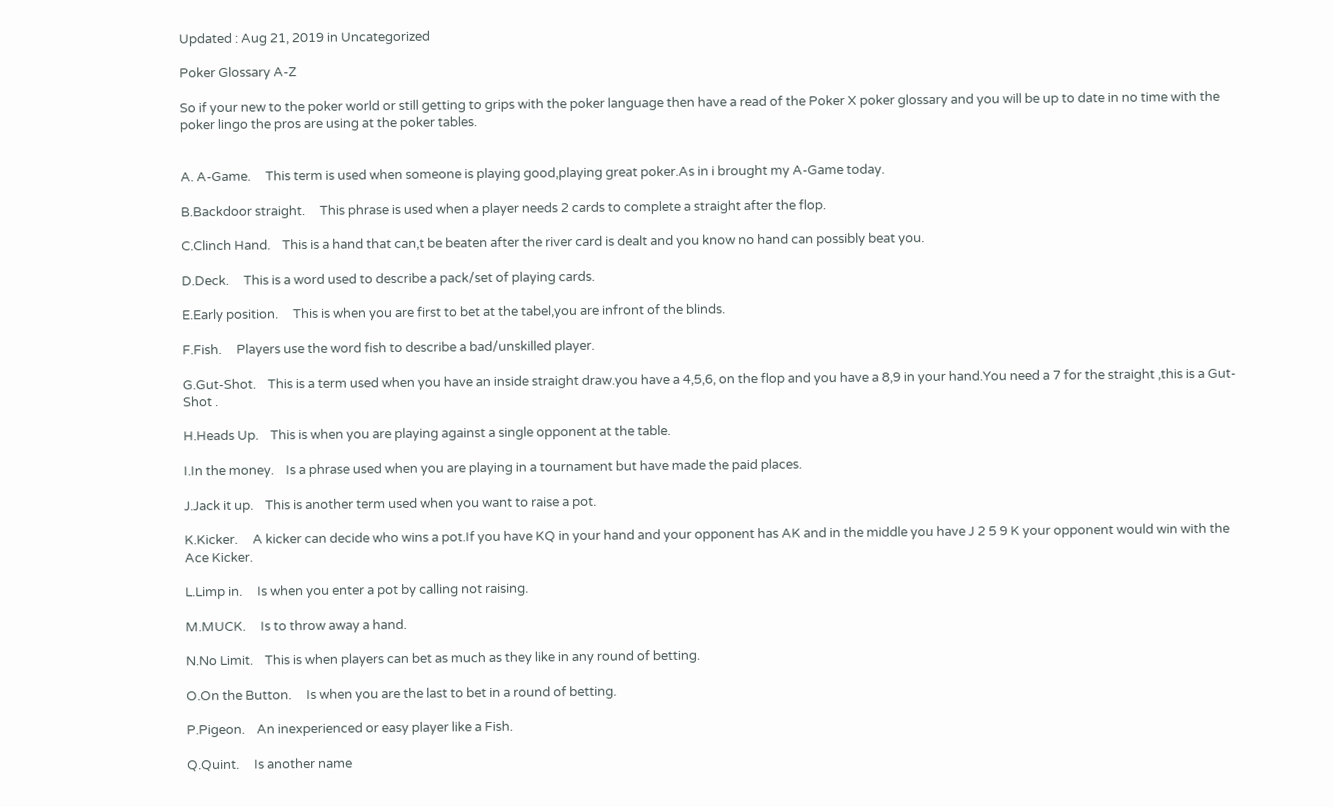Updated : Aug 21, 2019 in Uncategorized

Poker Glossary A-Z

So if your new to the poker world or still getting to grips with the poker language then have a read of the Poker X poker glossary and you will be up to date in no time with the poker lingo the pros are using at the poker tables.


A. A-Game.     This term is used when someone is playing good,playing great poker.As in i brought my A-Game today.

B.Backdoor straight.     This phrase is used when a player needs 2 cards to complete a straight after the flop.

C.Clinch Hand.    This is a hand that can,t be beaten after the river card is dealt and you know no hand can possibly beat you.

D.Deck.     This is a word used to describe a pack/set of playing cards.

E.Early position.     This is when you are first to bet at the tabel,you are infront of the blinds.

F.Fish.     Players use the word fish to describe a bad/unskilled player.

G.Gut-Shot.    This is a term used when you have an inside straight draw.you have a 4,5,6, on the flop and you have a 8,9 in your hand.You need a 7 for the straight ,this is a Gut-Shot .

H.Heads Up.    This is when you are playing against a single opponent at the table.

I.In the money.    Is a phrase used when you are playing in a tournament but have made the paid places.

J.Jack it up.    This is another term used when you want to raise a pot.

K.Kicker.     A kicker can decide who wins a pot.If you have KQ in your hand and your opponent has AK and in the middle you have J 2 5 9 K your opponent would win with the Ace Kicker.

L.Limp in.     Is when you enter a pot by calling not raising.

M.MUCK.     Is to throw away a hand.

N.No Limit.    This is when players can bet as much as they like in any round of betting.

O.On the Button.     Is when you are the last to bet in a round of betting.

P.Pigeon.    An inexperienced or easy player like a Fish.

Q.Quint.     Is another name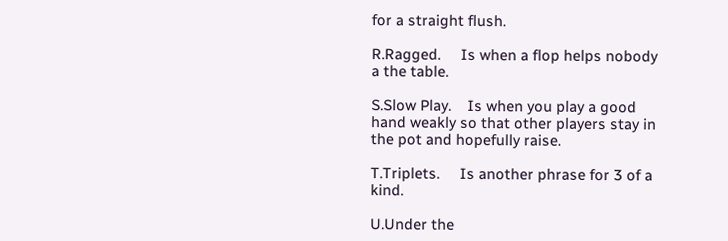for a straight flush.

R.Ragged.     Is when a flop helps nobody a the table.

S.Slow Play.    Is when you play a good hand weakly so that other players stay in the pot and hopefully raise.

T.Triplets.     Is another phrase for 3 of a kind.

U.Under the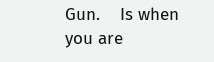Gun.    Is when you are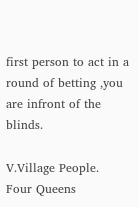first person to act in a round of betting ,you are infront of the blinds.

V.Village People.    Four Queens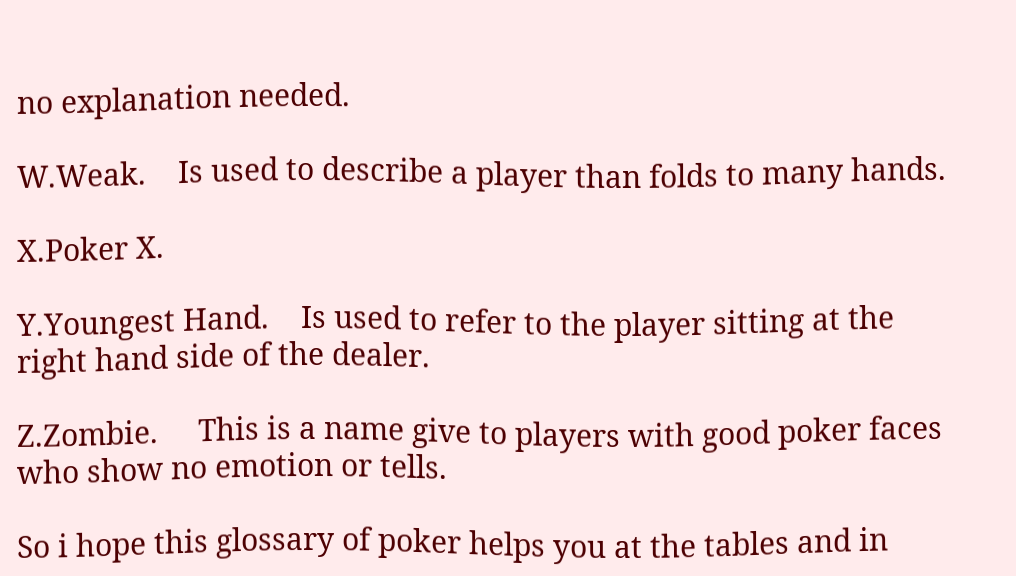no explanation needed.

W.Weak.    Is used to describe a player than folds to many hands.

X.Poker X.

Y.Youngest Hand.    Is used to refer to the player sitting at the right hand side of the dealer.

Z.Zombie.     This is a name give to players with good poker faces who show no emotion or tells.

So i hope this glossary of poker helps you at the tables and in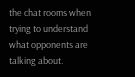the chat rooms when trying to understand what opponents are talking about.